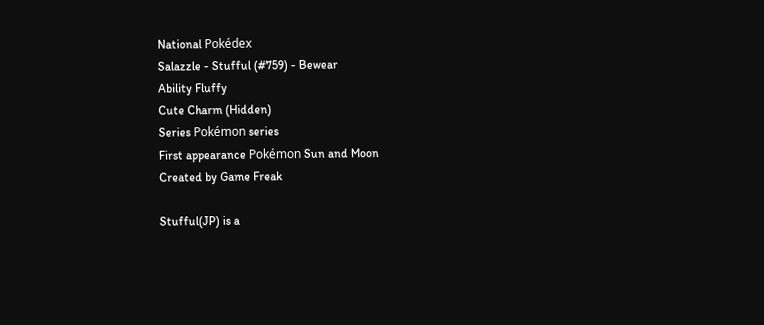National Pokédex
Salazzle - Stufful (#759) - Bewear
Ability Fluffy
Cute Charm (Hidden)
Series Pokémon series
First appearance Pokémon Sun and Moon
Created by Game Freak

Stufful(JP) is a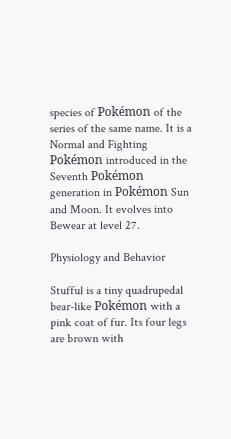species of Pokémon of the series of the same name. It is a Normal and Fighting Pokémon introduced in the Seventh Pokémon generation in Pokémon Sun and Moon. It evolves into Bewear at level 27.

Physiology and Behavior

Stufful is a tiny quadrupedal bear-like Pokémon with a pink coat of fur. Its four legs are brown with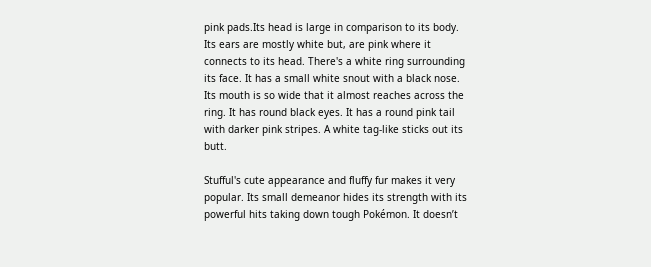pink pads.Its head is large in comparison to its body. Its ears are mostly white but, are pink where it connects to its head. There's a white ring surrounding its face. It has a small white snout with a black nose. Its mouth is so wide that it almost reaches across the ring. It has round black eyes. It has a round pink tail with darker pink stripes. A white tag-like sticks out its butt.

Stufful's cute appearance and fluffy fur makes it very popular. Its small demeanor hides its strength with its powerful hits taking down tough Pokémon. It doesn’t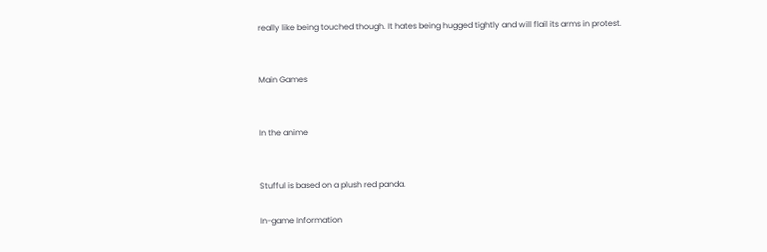really like being touched though. It hates being hugged tightly and will flail its arms in protest.


Main Games


In the anime


Stufful is based on a plush red panda.

In-game Information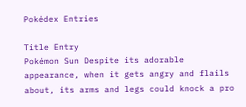Pokédex Entries

Title Entry
Pokémon Sun Despite its adorable appearance, when it gets angry and flails about, its arms and legs could knock a pro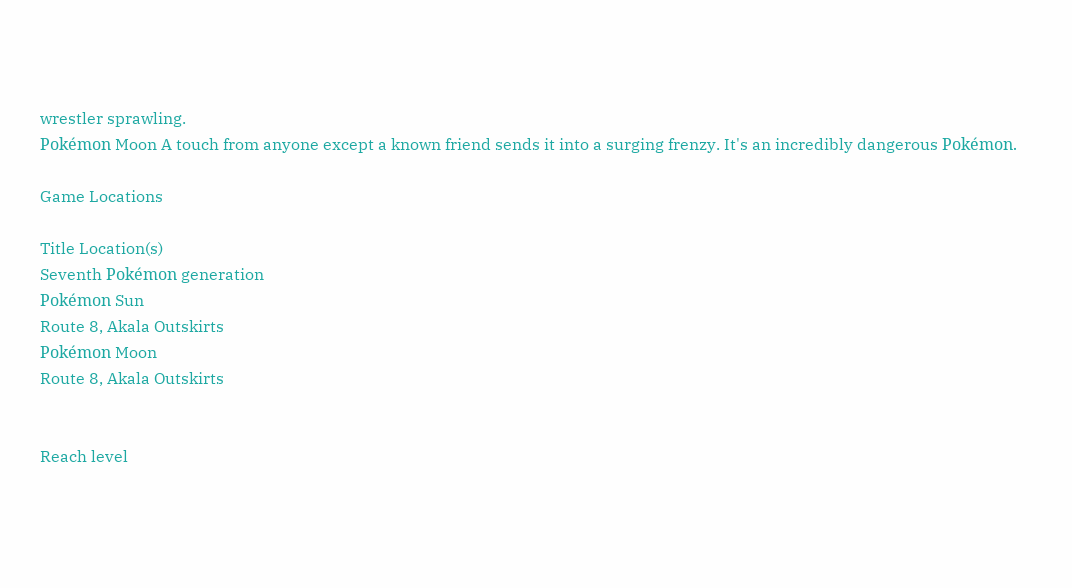wrestler sprawling.
Pokémon Moon A touch from anyone except a known friend sends it into a surging frenzy. It's an incredibly dangerous Pokémon.

Game Locations

Title Location(s)
Seventh Pokémon generation
Pokémon Sun
Route 8, Akala Outskirts
Pokémon Moon
Route 8, Akala Outskirts


Reach level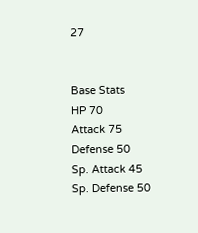27


Base Stats
HP 70
Attack 75
Defense 50
Sp. Attack 45
Sp. Defense 50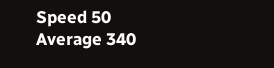Speed 50
Average 340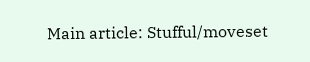Main article: Stufful/moveset